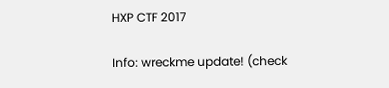HXP CTF 2017

Info: wreckme update! (check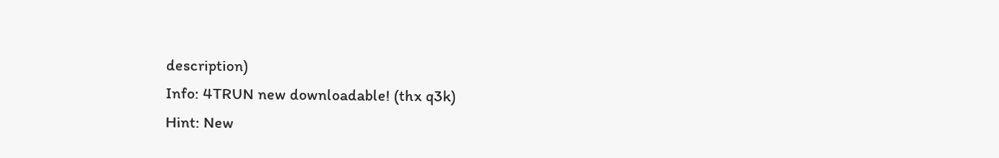description)
Info: 4TRUN new downloadable! (thx q3k)
Hint: New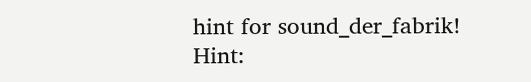hint for sound_der_fabrik!
Hint: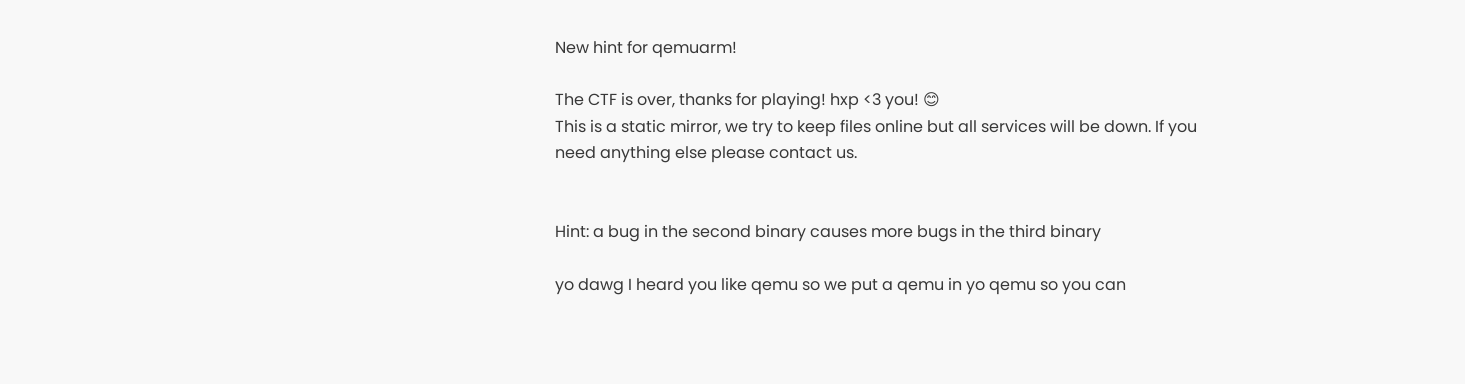New hint for qemuarm!

The CTF is over, thanks for playing! hxp <3 you! 😊
This is a static mirror, we try to keep files online but all services will be down. If you need anything else please contact us.


Hint: a bug in the second binary causes more bugs in the third binary

yo dawg I heard you like qemu so we put a qemu in yo qemu so you can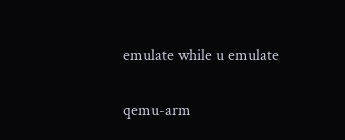emulate while u emulate

qemu-arm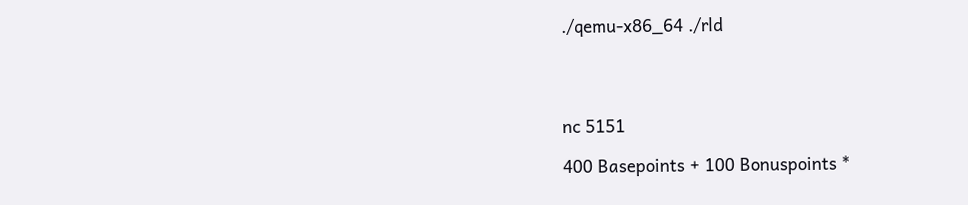./qemu-x86_64 ./rld




nc 5151

400 Basepoints + 100 Bonuspoints *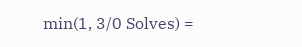min(1, 3/0 Solves) =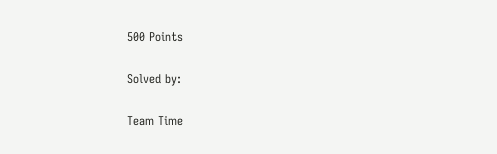500 Points

Solved by:

Team Time